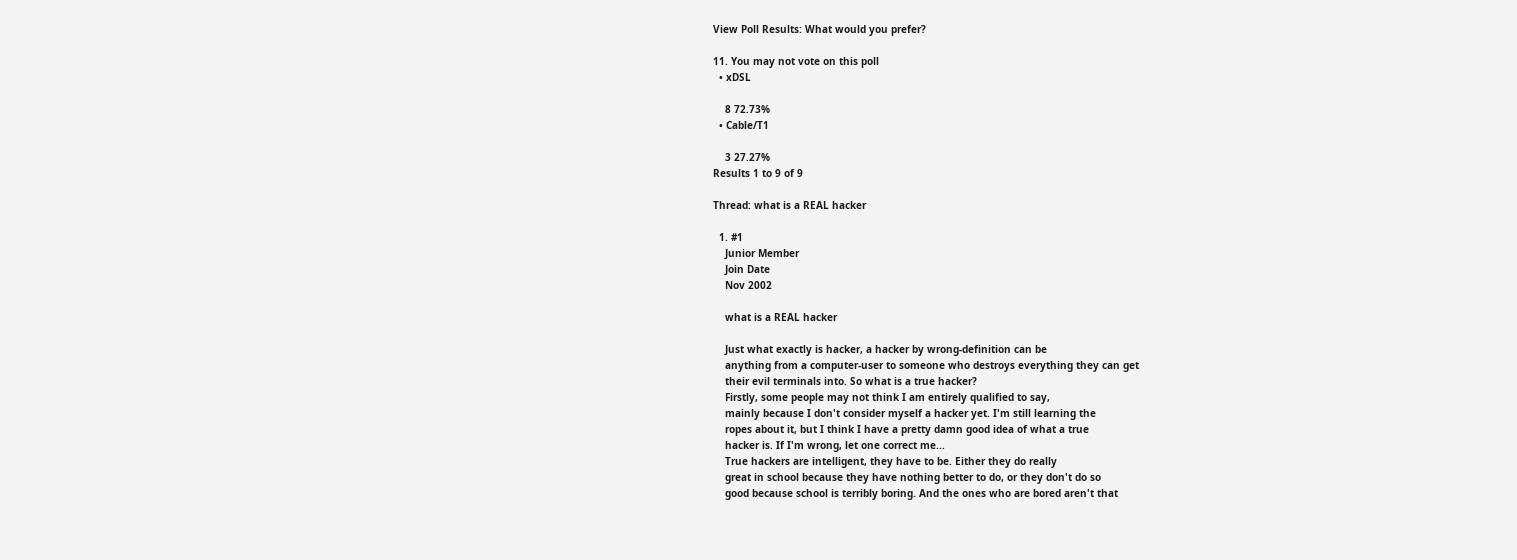View Poll Results: What would you prefer?

11. You may not vote on this poll
  • xDSL

    8 72.73%
  • Cable/T1

    3 27.27%
Results 1 to 9 of 9

Thread: what is a REAL hacker

  1. #1
    Junior Member
    Join Date
    Nov 2002

    what is a REAL hacker

    Just what exactly is hacker, a hacker by wrong-definition can be
    anything from a computer-user to someone who destroys everything they can get
    their evil terminals into. So what is a true hacker?
    Firstly, some people may not think I am entirely qualified to say,
    mainly because I don't consider myself a hacker yet. I'm still learning the
    ropes about it, but I think I have a pretty damn good idea of what a true
    hacker is. If I'm wrong, let one correct me...
    True hackers are intelligent, they have to be. Either they do really
    great in school because they have nothing better to do, or they don't do so
    good because school is terribly boring. And the ones who are bored aren't that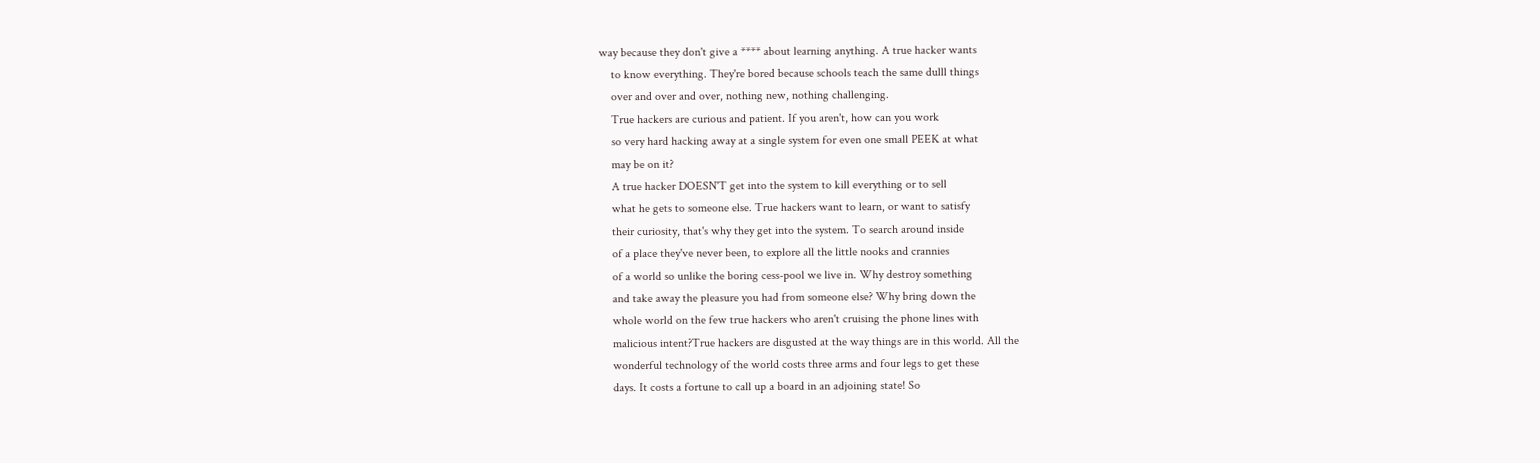way because they don't give a **** about learning anything. A true hacker wants
    to know everything. They're bored because schools teach the same dulll things
    over and over and over, nothing new, nothing challenging.
    True hackers are curious and patient. If you aren't, how can you work
    so very hard hacking away at a single system for even one small PEEK at what
    may be on it?
    A true hacker DOESN'T get into the system to kill everything or to sell
    what he gets to someone else. True hackers want to learn, or want to satisfy
    their curiosity, that's why they get into the system. To search around inside
    of a place they've never been, to explore all the little nooks and crannies
    of a world so unlike the boring cess-pool we live in. Why destroy something
    and take away the pleasure you had from someone else? Why bring down the
    whole world on the few true hackers who aren't cruising the phone lines with
    malicious intent?True hackers are disgusted at the way things are in this world. All the
    wonderful technology of the world costs three arms and four legs to get these
    days. It costs a fortune to call up a board in an adjoining state! So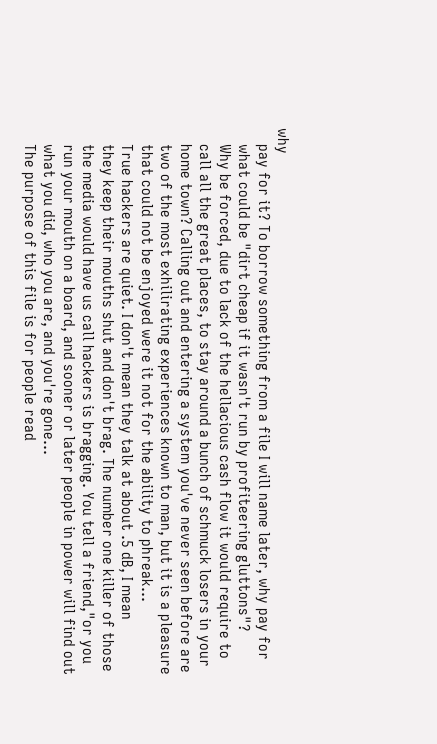why
    pay for it? To borrow something from a file I will name later, why pay for
    what could be "dirt cheap if it wasn't run by profiteering gluttons"?
    Why be forced, due to lack of the hellacious cash flow it would require to
    call all the great places, to stay around a bunch of schmuck losers in your
    home town? Calling out and entering a system you've never seen before are
    two of the most exhilirating experiences known to man, but it is a pleasure
    that could not be enjoyed were it not for the ability to phreak...
    True hackers are quiet. I don't mean they talk at about .5 dB, I mean
    they keep their mouths shut and don't brag. The number one killer of those
    the media would have us call hackers is bragging. You tell a friend,"or you
    run your mouth on a board, and sooner or later people in power will find out
    what you did, who you are, and you're gone...
    The purpose of this file is for people read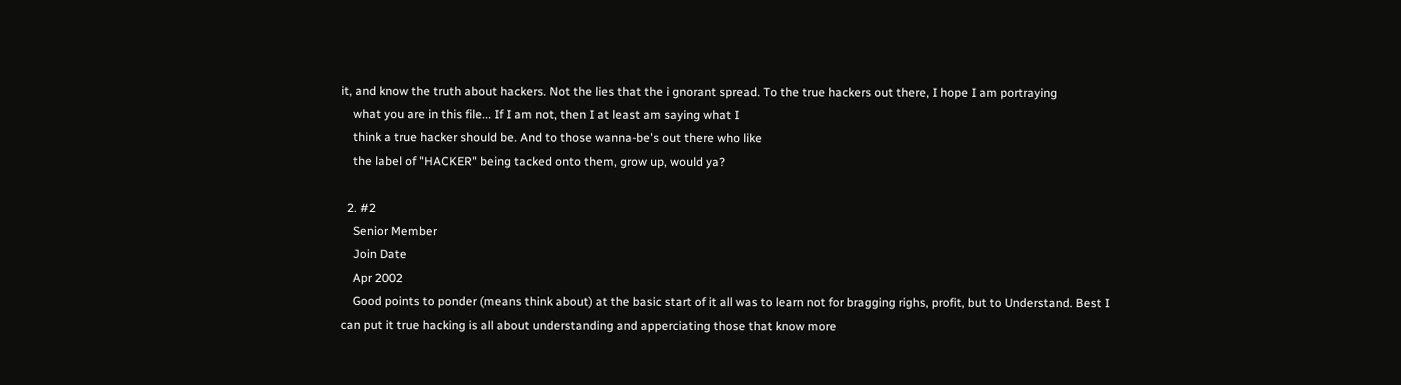it, and know the truth about hackers. Not the lies that the i gnorant spread. To the true hackers out there, I hope I am portraying
    what you are in this file... If I am not, then I at least am saying what I
    think a true hacker should be. And to those wanna-be's out there who like
    the label of "HACKER" being tacked onto them, grow up, would ya?

  2. #2
    Senior Member
    Join Date
    Apr 2002
    Good points to ponder (means think about) at the basic start of it all was to learn not for bragging righs, profit, but to Understand. Best I can put it true hacking is all about understanding and apperciating those that know more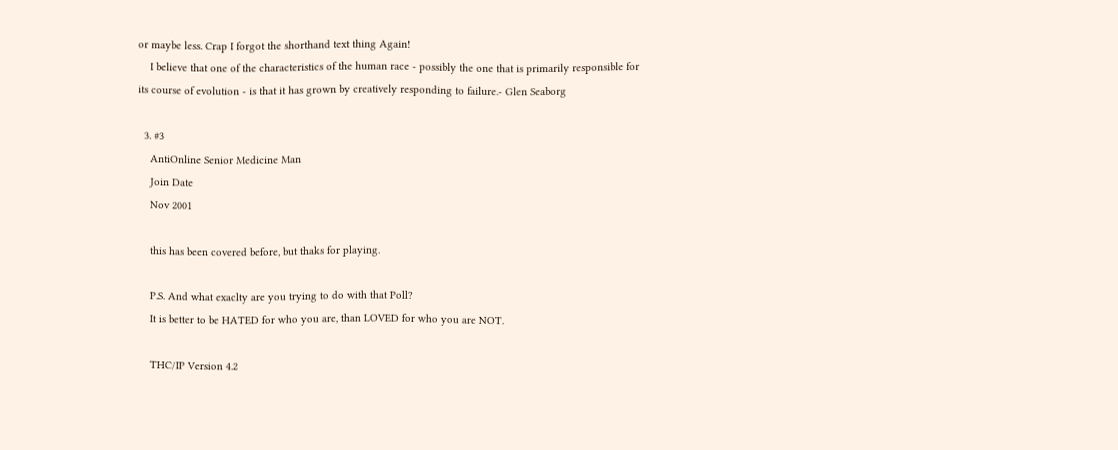or maybe less. Crap I forgot the shorthand text thing Again!
    I believe that one of the characteristics of the human race - possibly the one that is primarily responsible for its course of evolution - is that it has grown by creatively responding to failure.- Glen Seaborg

  3. #3
    AntiOnline Senior Medicine Man
    Join Date
    Nov 2001

    this has been covered before, but thaks for playing.

    P.S. And what exaclty are you trying to do with that Poll?
    It is better to be HATED for who you are, than LOVED for who you are NOT.

    THC/IP Version 4.2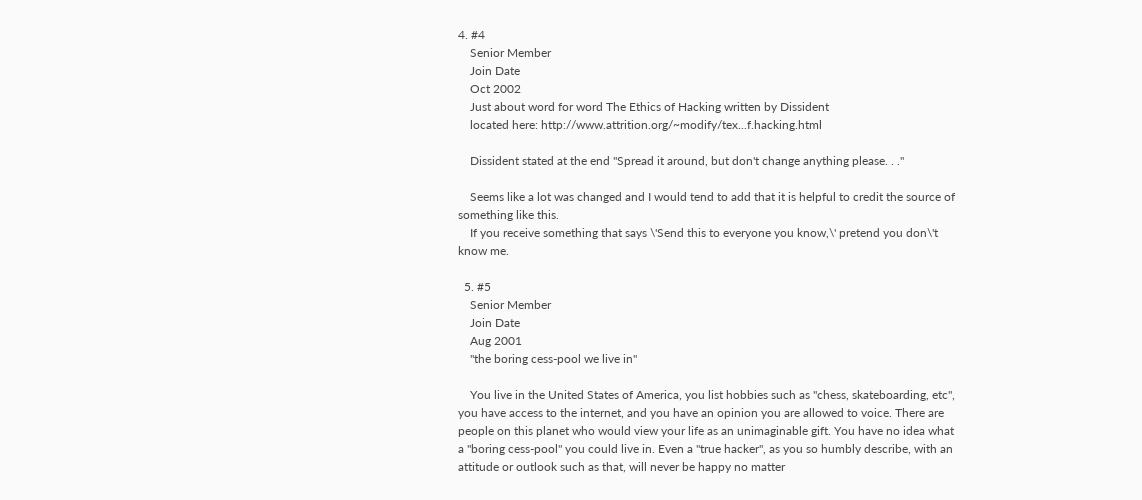4. #4
    Senior Member
    Join Date
    Oct 2002
    Just about word for word The Ethics of Hacking written by Dissident
    located here: http://www.attrition.org/~modify/tex...f.hacking.html

    Dissident stated at the end "Spread it around, but don't change anything please. . ."

    Seems like a lot was changed and I would tend to add that it is helpful to credit the source of something like this.
    If you receive something that says \'Send this to everyone you know,\' pretend you don\'t know me.

  5. #5
    Senior Member
    Join Date
    Aug 2001
    "the boring cess-pool we live in"

    You live in the United States of America, you list hobbies such as "chess, skateboarding, etc", you have access to the internet, and you have an opinion you are allowed to voice. There are people on this planet who would view your life as an unimaginable gift. You have no idea what a "boring cess-pool" you could live in. Even a "true hacker", as you so humbly describe, with an attitude or outlook such as that, will never be happy no matter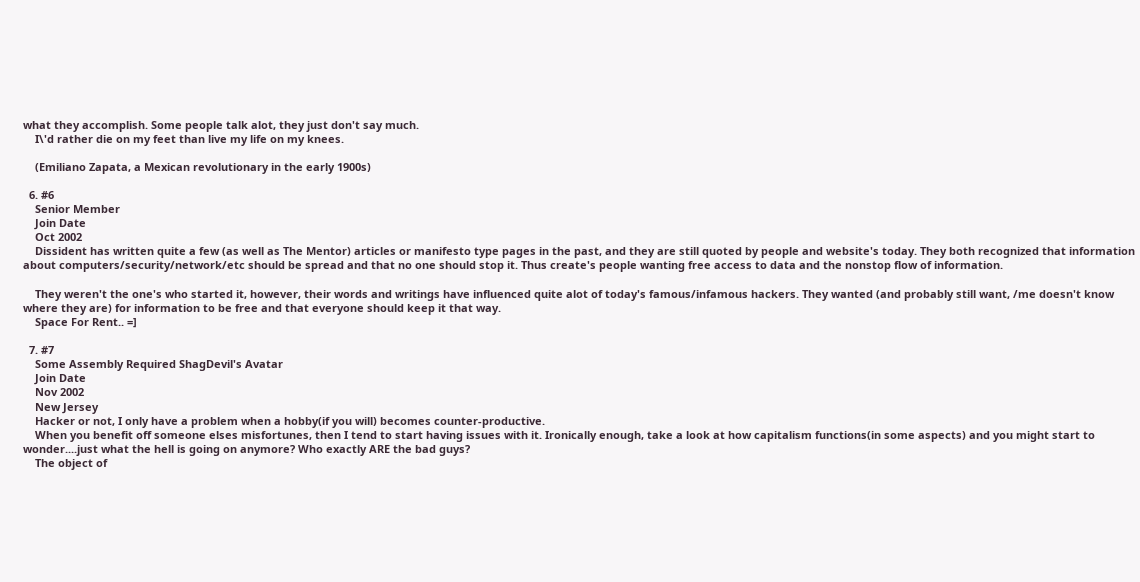what they accomplish. Some people talk alot, they just don't say much.
    I\'d rather die on my feet than live my life on my knees.

    (Emiliano Zapata, a Mexican revolutionary in the early 1900s)

  6. #6
    Senior Member
    Join Date
    Oct 2002
    Dissident has written quite a few (as well as The Mentor) articles or manifesto type pages in the past, and they are still quoted by people and website's today. They both recognized that information about computers/security/network/etc should be spread and that no one should stop it. Thus create's people wanting free access to data and the nonstop flow of information.

    They weren't the one's who started it, however, their words and writings have influenced quite alot of today's famous/infamous hackers. They wanted (and probably still want, /me doesn't know where they are) for information to be free and that everyone should keep it that way.
    Space For Rent.. =]

  7. #7
    Some Assembly Required ShagDevil's Avatar
    Join Date
    Nov 2002
    New Jersey
    Hacker or not, I only have a problem when a hobby(if you will) becomes counter-productive.
    When you benefit off someone elses misfortunes, then I tend to start having issues with it. Ironically enough, take a look at how capitalism functions(in some aspects) and you might start to wonder....just what the hell is going on anymore? Who exactly ARE the bad guys?
    The object of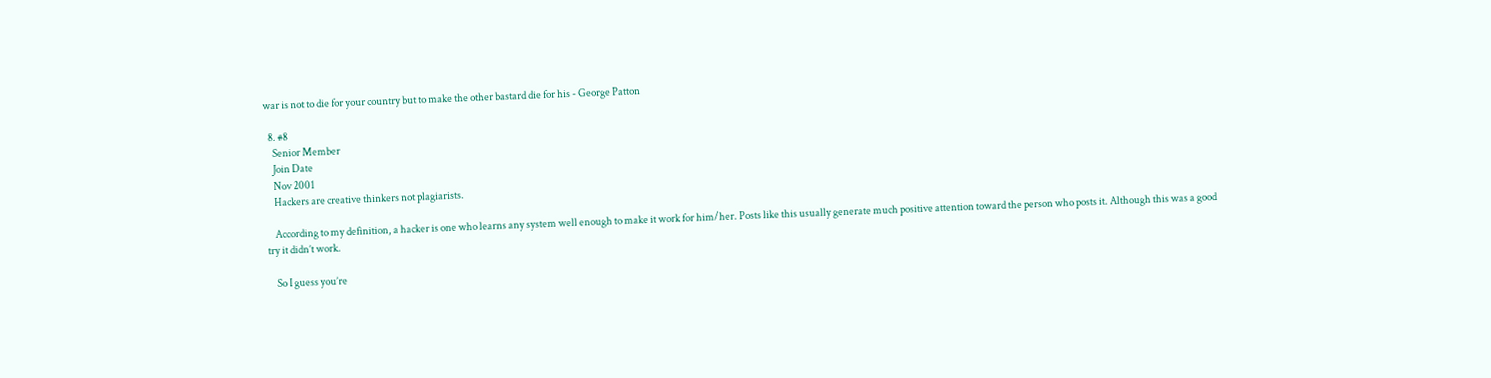war is not to die for your country but to make the other bastard die for his - George Patton

  8. #8
    Senior Member
    Join Date
    Nov 2001
    Hackers are creative thinkers not plagiarists.

    According to my definition, a hacker is one who learns any system well enough to make it work for him/her. Posts like this usually generate much positive attention toward the person who posts it. Although this was a good try it didn’t work.

    So I guess you’re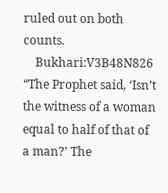ruled out on both counts.
    Bukhari:V3B48N826 “The Prophet said, ‘Isn’t the witness of a woman equal to half of that of a man?’ The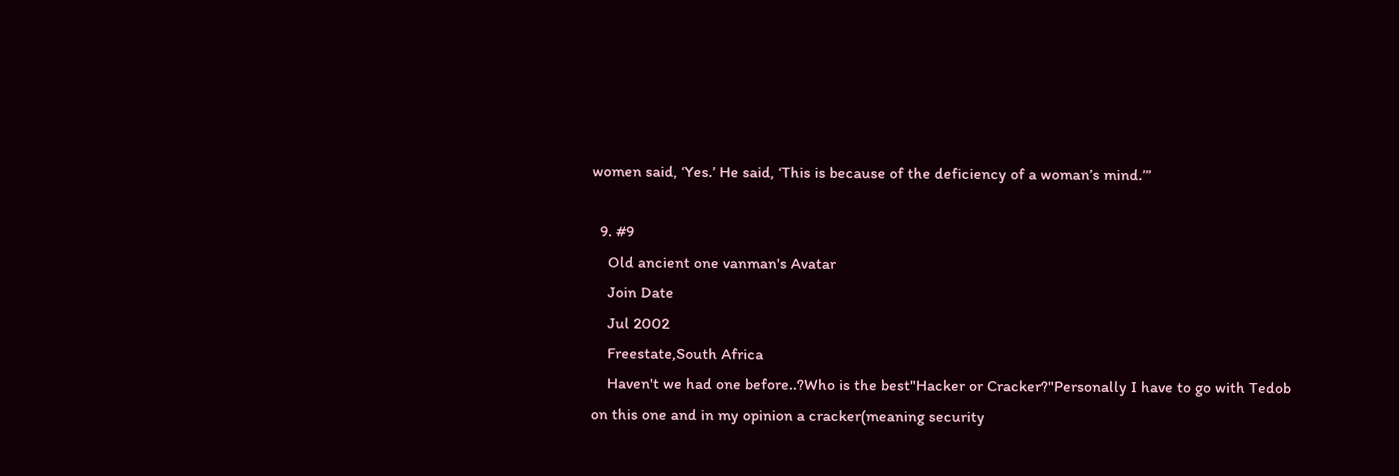women said, ‘Yes.’ He said, ‘This is because of the deficiency of a woman’s mind.’”

  9. #9
    Old ancient one vanman's Avatar
    Join Date
    Jul 2002
    Freestate,South Africa
    Haven't we had one before..?Who is the best"Hacker or Cracker?"Personally I have to go with Tedob on this one and in my opinion a cracker(meaning security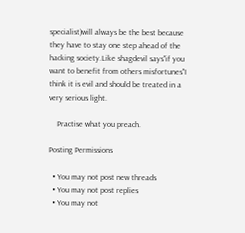specialist)will always be the best because they have to stay one step ahead of the hacking society.Like shagdevil says"if you want to benefit from others misfortunes"I think it is evil and should be treated in a very serious light.

    Practise what you preach.

Posting Permissions

  • You may not post new threads
  • You may not post replies
  • You may not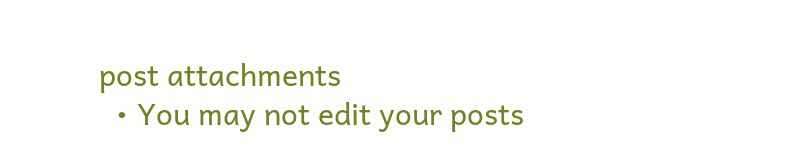post attachments
  • You may not edit your posts